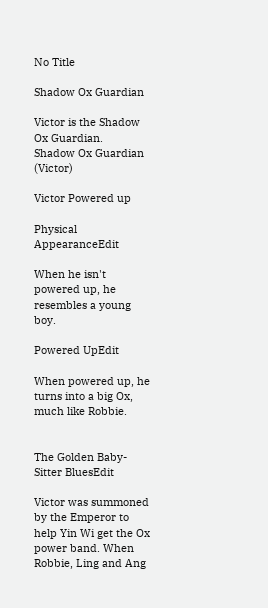No Title

Shadow Ox Guardian

Victor is the Shadow Ox Guardian.
Shadow Ox Guardian (Victor)

Victor Powered up

Physical AppearanceEdit

When he isn't powered up, he resembles a young boy.

Powered UpEdit

When powered up, he turns into a big Ox, much like Robbie.


The Golden Baby-Sitter BluesEdit

Victor was summoned by the Emperor to help Yin Wi get the Ox power band. When Robbie, Ling and Ang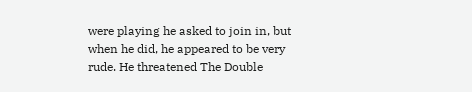were playing he asked to join in, but when he did, he appeared to be very rude. He threatened The Double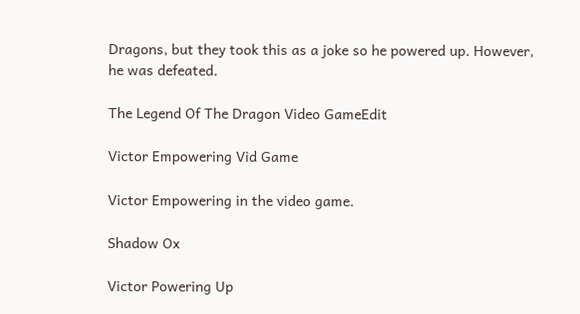Dragons, but they took this as a joke so he powered up. However, he was defeated.

The Legend Of The Dragon Video GameEdit

Victor Empowering Vid Game

Victor Empowering in the video game.

Shadow Ox

Victor Powering Up